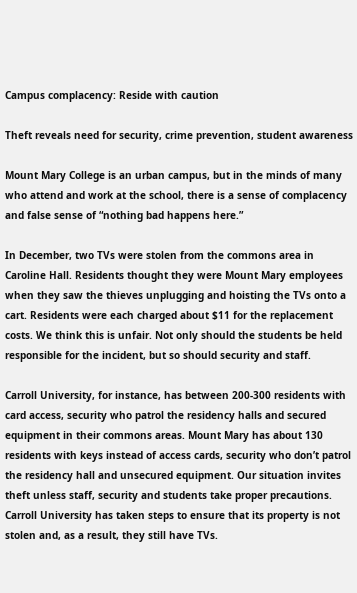Campus complacency: Reside with caution

Theft reveals need for security, crime prevention, student awareness

Mount Mary College is an urban campus, but in the minds of many who attend and work at the school, there is a sense of complacency and false sense of “nothing bad happens here.”

In December, two TVs were stolen from the commons area in Caroline Hall. Residents thought they were Mount Mary employees when they saw the thieves unplugging and hoisting the TVs onto a cart. Residents were each charged about $11 for the replacement costs. We think this is unfair. Not only should the students be held responsible for the incident, but so should security and staff.

Carroll University, for instance, has between 200-300 residents with card access, security who patrol the residency halls and secured equipment in their commons areas. Mount Mary has about 130 residents with keys instead of access cards, security who don’t patrol the residency hall and unsecured equipment. Our situation invites theft unless staff, security and students take proper precautions. Carroll University has taken steps to ensure that its property is not stolen and, as a result, they still have TVs.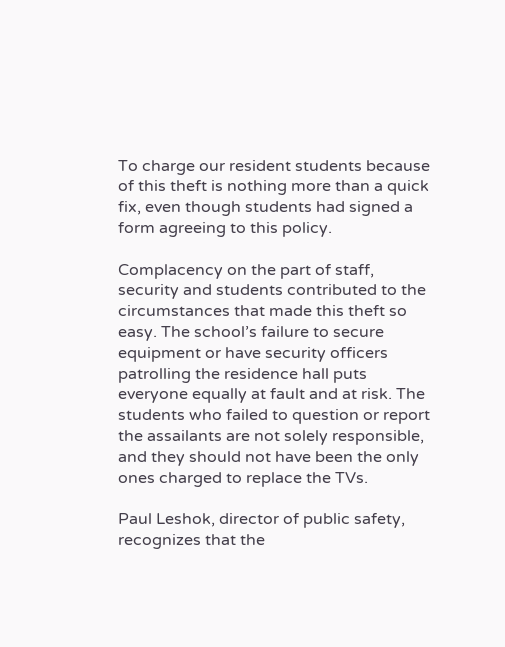To charge our resident students because of this theft is nothing more than a quick fix, even though students had signed a form agreeing to this policy.

Complacency on the part of staff, security and students contributed to the circumstances that made this theft so easy. The school’s failure to secure equipment or have security officers patrolling the residence hall puts everyone equally at fault and at risk. The students who failed to question or report the assailants are not solely responsible, and they should not have been the only ones charged to replace the TVs.

Paul Leshok, director of public safety, recognizes that the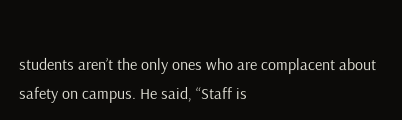students aren’t the only ones who are complacent about safety on campus. He said, “Staff is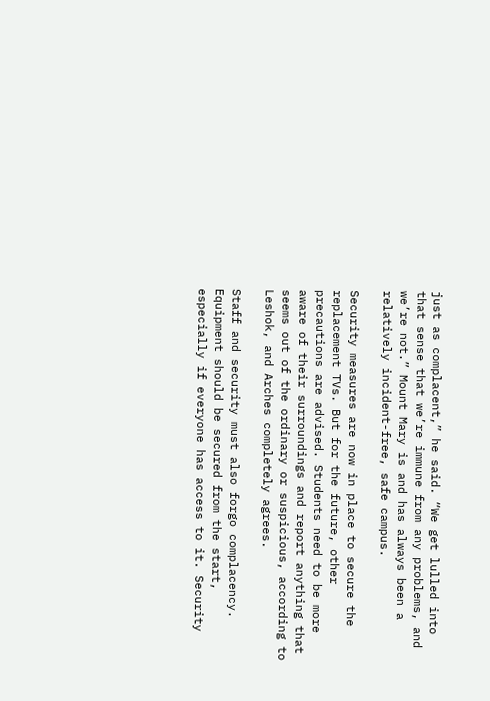just as complacent,” he said. “We get lulled into that sense that we’re immune from any problems, and we’re not.” Mount Mary is and has always been a relatively incident-free, safe campus.

Security measures are now in place to secure the replacement TVs. But for the future, other precautions are advised. Students need to be more aware of their surroundings and report anything that seems out of the ordinary or suspicious, according to Leshok, and Arches completely agrees.

Staff and security must also forgo complacency. Equipment should be secured from the start, especially if everyone has access to it. Security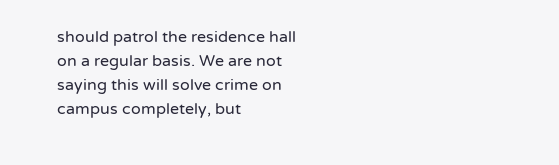should patrol the residence hall on a regular basis. We are not saying this will solve crime on campus completely, but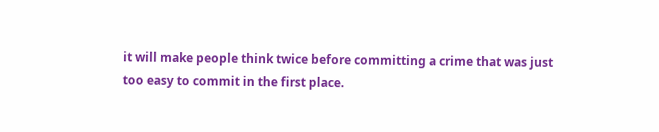it will make people think twice before committing a crime that was just too easy to commit in the first place.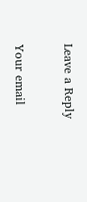Leave a Reply

Your email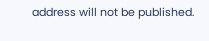address will not be published.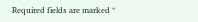Required fields are marked *